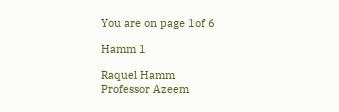You are on page 1of 6

Hamm 1

Raquel Hamm
Professor Azeem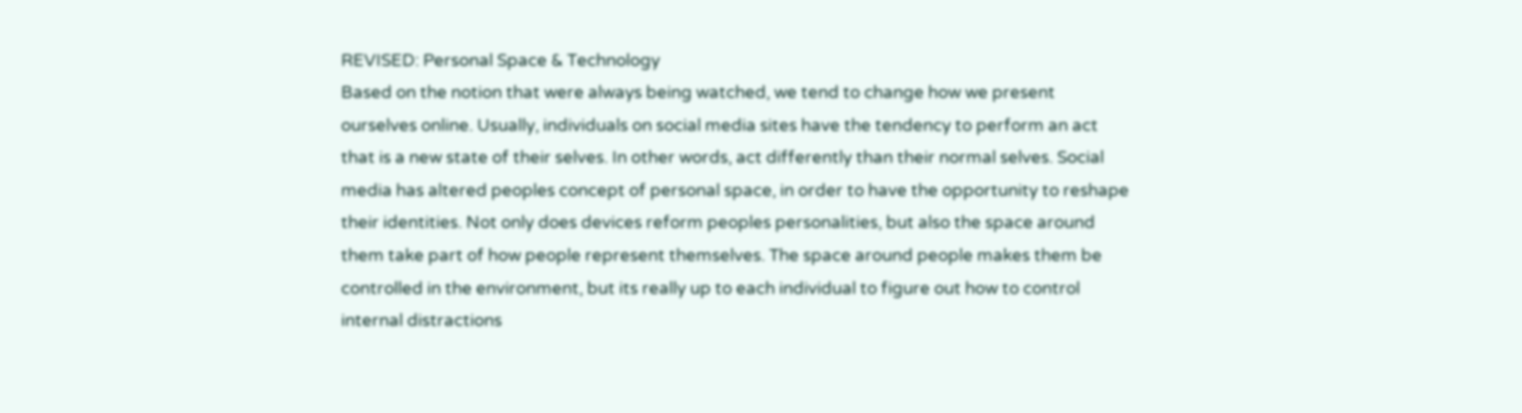REVISED: Personal Space & Technology
Based on the notion that were always being watched, we tend to change how we present
ourselves online. Usually, individuals on social media sites have the tendency to perform an act
that is a new state of their selves. In other words, act differently than their normal selves. Social
media has altered peoples concept of personal space, in order to have the opportunity to reshape
their identities. Not only does devices reform peoples personalities, but also the space around
them take part of how people represent themselves. The space around people makes them be
controlled in the environment, but its really up to each individual to figure out how to control
internal distractions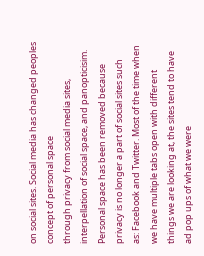on social sites. Social media has changed peoples concept of personal space
through privacy from social media sites, interpellation of social space, and panopticisim.
Personal space has been removed because privacy is no longer a part of social sites such
as: Facebook and Twitter. Most of the time when we have multiple tabs open with different
things we are looking at, the sites tend to have ad pop ups of what we were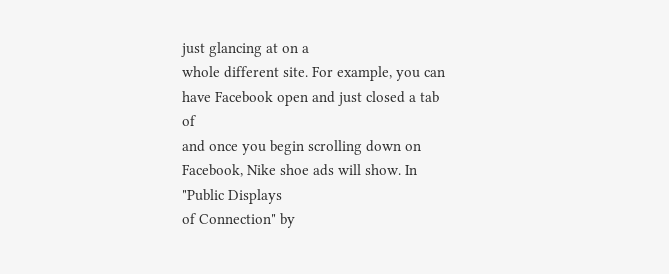just glancing at on a
whole different site. For example, you can have Facebook open and just closed a tab of
and once you begin scrolling down on Facebook, Nike shoe ads will show. In "Public Displays
of Connection" by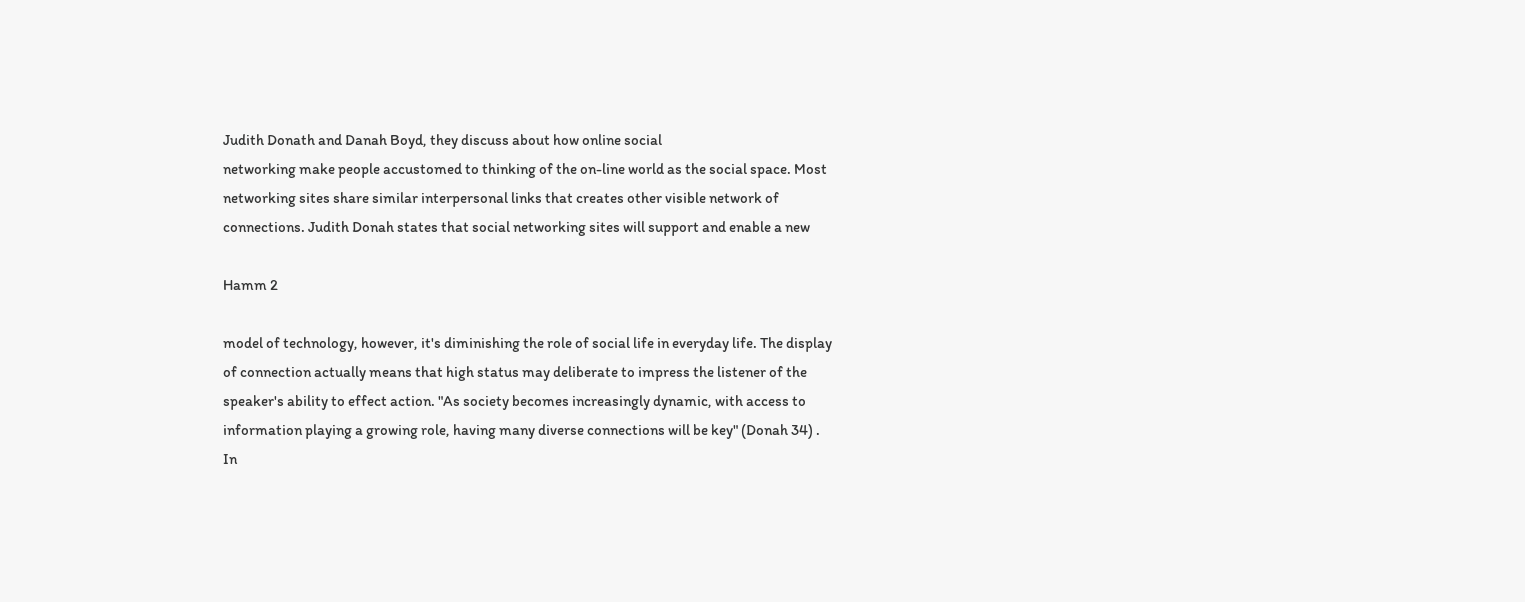Judith Donath and Danah Boyd, they discuss about how online social
networking make people accustomed to thinking of the on-line world as the social space. Most
networking sites share similar interpersonal links that creates other visible network of
connections. Judith Donah states that social networking sites will support and enable a new

Hamm 2

model of technology, however, it's diminishing the role of social life in everyday life. The display
of connection actually means that high status may deliberate to impress the listener of the
speaker's ability to effect action. "As society becomes increasingly dynamic, with access to
information playing a growing role, having many diverse connections will be key" (Donah 34) .
In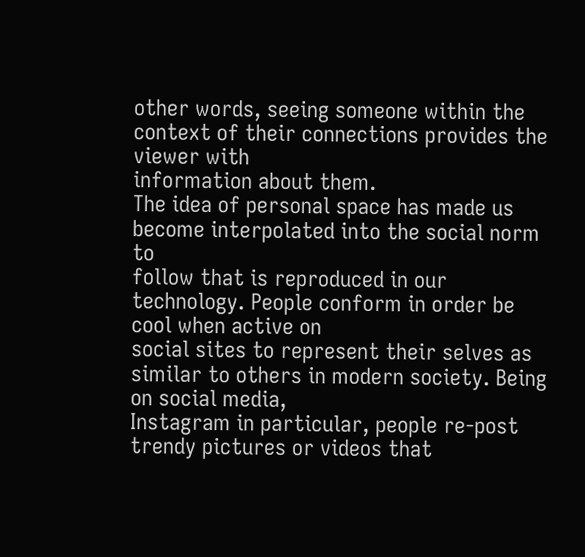other words, seeing someone within the context of their connections provides the viewer with
information about them.
The idea of personal space has made us become interpolated into the social norm to
follow that is reproduced in our technology. People conform in order be cool when active on
social sites to represent their selves as similar to others in modern society. Being on social media,
Instagram in particular, people re-post trendy pictures or videos that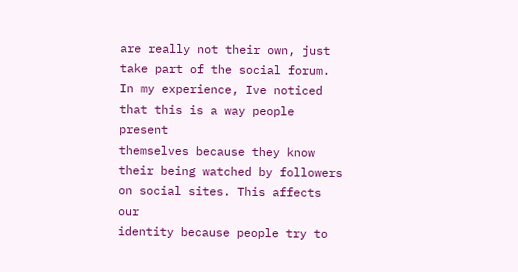are really not their own, just
take part of the social forum. In my experience, Ive noticed that this is a way people present
themselves because they know their being watched by followers on social sites. This affects our
identity because people try to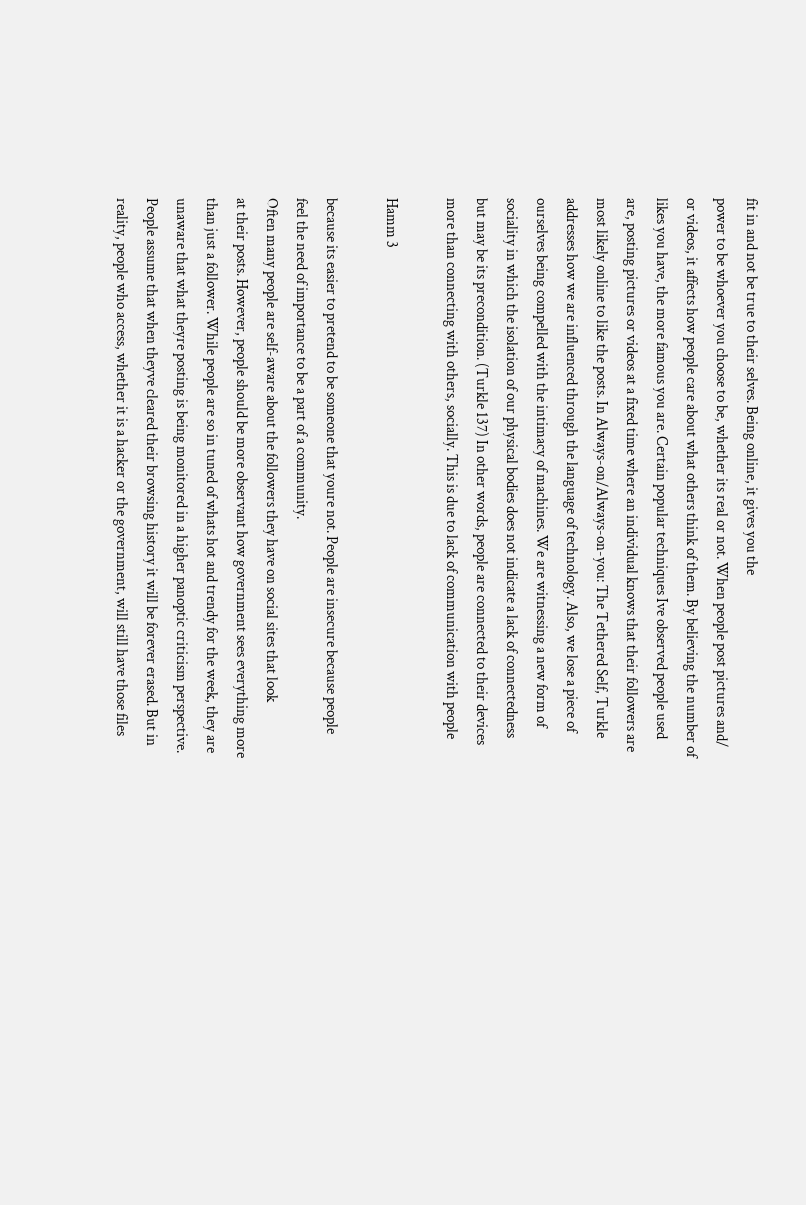fit in and not be true to their selves. Being online, it gives you the
power to be whoever you choose to be, whether its real or not. When people post pictures and/
or videos, it affects how people care about what others think of them. By believing the number of
likes you have, the more famous you are. Certain popular techniques Ive observed people used
are, posting pictures or videos at a fixed time where an individual knows that their followers are
most likely online to like the posts. In Always-on/Always-on-you: The Tethered Self, Turkle
addresses how we are influenced through the language of technology. Also, we lose a piece of
ourselves being compelled with the intimacy of machines. We are witnessing a new form of
sociality in which the isolation of our physical bodies does not indicate a lack of connectedness
but may be its precondition. (Turkle 137) In other words, people are connected to their devices
more than connecting with others, socially. This is due to lack of communication with people

Hamm 3

because its easier to pretend to be someone that youre not. People are insecure because people
feel the need of importance to be a part of a community.
Often many people are self-aware about the followers they have on social sites that look
at their posts. However, people should be more observant how government sees everything more
than just a follower. While people are so in tuned of whats hot and trendy for the week, they are
unaware that what theyre posting is being monitored in a higher panoptic criticism perspective.
People assume that when theyve cleared their browsing history it will be forever erased. But in
reality, people who access, whether it is a hacker or the government, will still have those files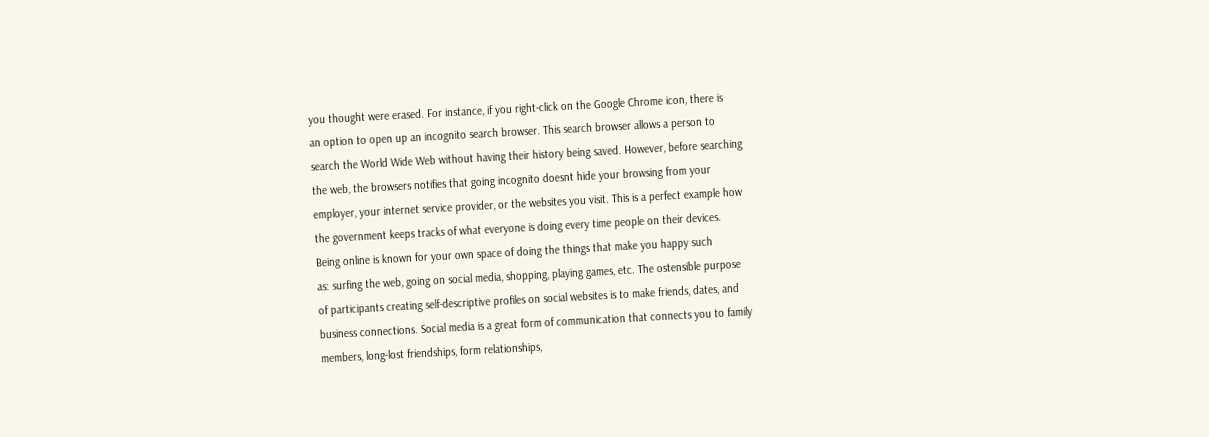you thought were erased. For instance, if you right-click on the Google Chrome icon, there is
an option to open up an incognito search browser. This search browser allows a person to
search the World Wide Web without having their history being saved. However, before searching
the web, the browsers notifies that going incognito doesnt hide your browsing from your
employer, your internet service provider, or the websites you visit. This is a perfect example how
the government keeps tracks of what everyone is doing every time people on their devices.
Being online is known for your own space of doing the things that make you happy such
as: surfing the web, going on social media, shopping, playing games, etc. The ostensible purpose
of participants creating self-descriptive profiles on social websites is to make friends, dates, and
business connections. Social media is a great form of communication that connects you to family
members, long-lost friendships, form relationships,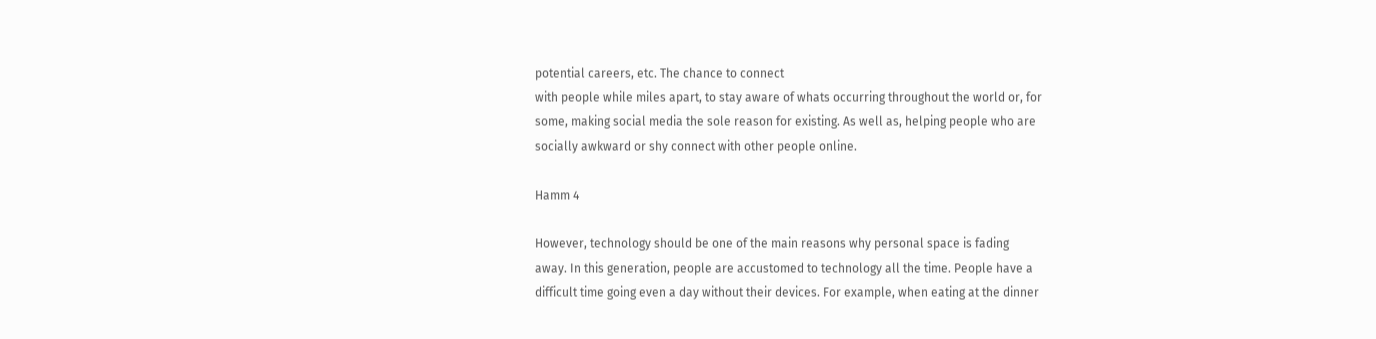potential careers, etc. The chance to connect
with people while miles apart, to stay aware of whats occurring throughout the world or, for
some, making social media the sole reason for existing. As well as, helping people who are
socially awkward or shy connect with other people online.

Hamm 4

However, technology should be one of the main reasons why personal space is fading
away. In this generation, people are accustomed to technology all the time. People have a
difficult time going even a day without their devices. For example, when eating at the dinner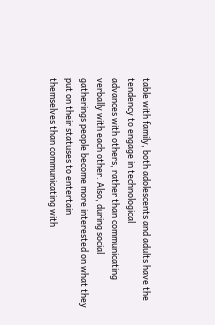table with family, both adolescents and adults have the tendency to engage in technological
advances with others, rather than communicating verbally with each other. Also, during social
gatherings people become more interested on what they put on their statuses to entertain
themselves than communicating with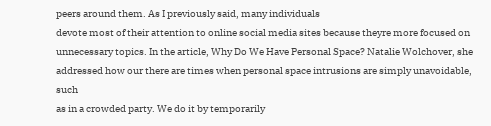peers around them. As I previously said, many individuals
devote most of their attention to online social media sites because theyre more focused on
unnecessary topics. In the article, Why Do We Have Personal Space? Natalie Wolchover, she
addressed how our there are times when personal space intrusions are simply unavoidable, such
as in a crowded party. We do it by temporarily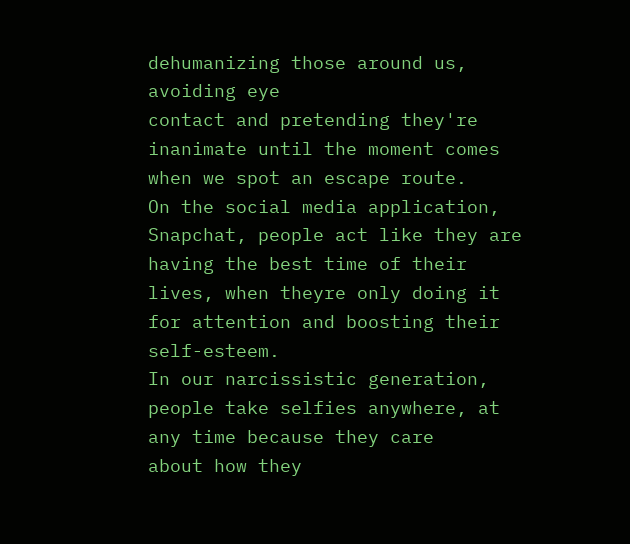dehumanizing those around us, avoiding eye
contact and pretending they're inanimate until the moment comes when we spot an escape route.
On the social media application, Snapchat, people act like they are having the best time of their
lives, when theyre only doing it for attention and boosting their self-esteem.
In our narcissistic generation, people take selfies anywhere, at any time because they care
about how they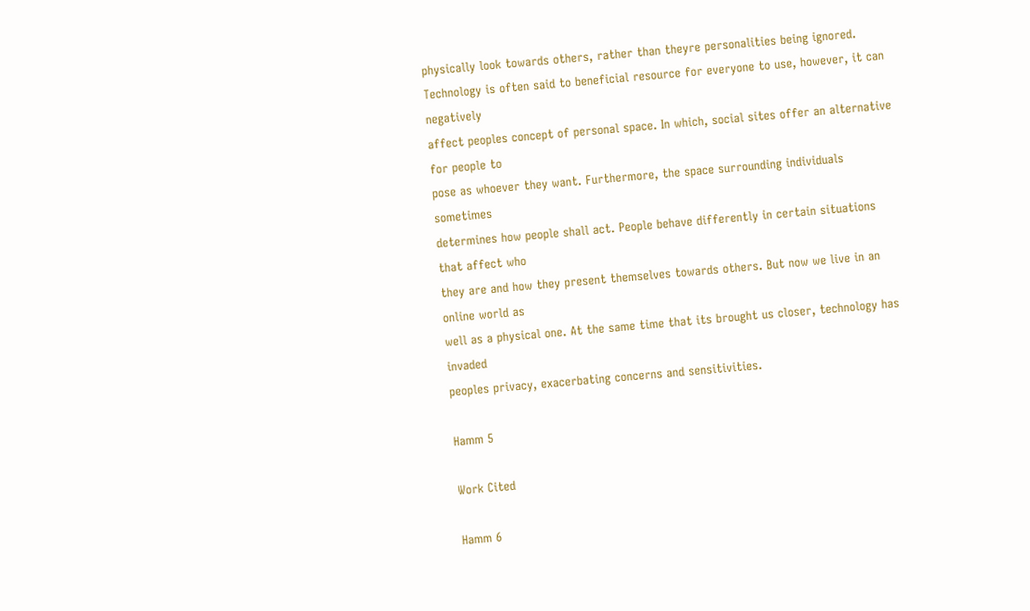physically look towards others, rather than theyre personalities being ignored.
Technology is often said to beneficial resource for everyone to use, however, it can negatively
affect peoples concept of personal space. In which, social sites offer an alternative for people to
pose as whoever they want. Furthermore, the space surrounding individuals sometimes
determines how people shall act. People behave differently in certain situations that affect who
they are and how they present themselves towards others. But now we live in an online world as
well as a physical one. At the same time that its brought us closer, technology has invaded
peoples privacy, exacerbating concerns and sensitivities.

Hamm 5

Work Cited

Hamm 6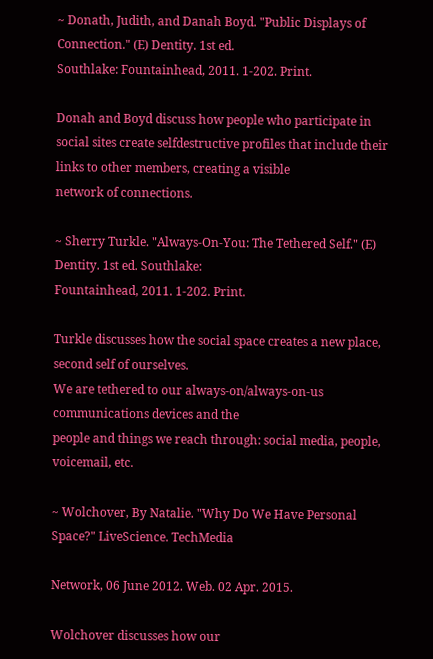~ Donath, Judith, and Danah Boyd. "Public Displays of Connection." (E) Dentity. 1st ed.
Southlake: Fountainhead, 2011. 1-202. Print.

Donah and Boyd discuss how people who participate in social sites create selfdestructive profiles that include their links to other members, creating a visible
network of connections.

~ Sherry Turkle. "Always-On-You: The Tethered Self." (E) Dentity. 1st ed. Southlake:
Fountainhead, 2011. 1-202. Print.

Turkle discusses how the social space creates a new place, second self of ourselves.
We are tethered to our always-on/always-on-us communications devices and the
people and things we reach through: social media, people, voicemail, etc.

~ Wolchover, By Natalie. "Why Do We Have Personal Space?" LiveScience. TechMedia

Network, 06 June 2012. Web. 02 Apr. 2015.

Wolchover discusses how our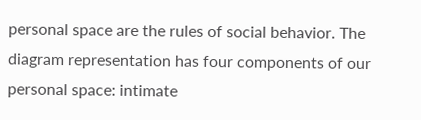personal space are the rules of social behavior. The
diagram representation has four components of our personal space: intimate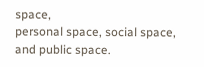space,
personal space, social space, and public space.